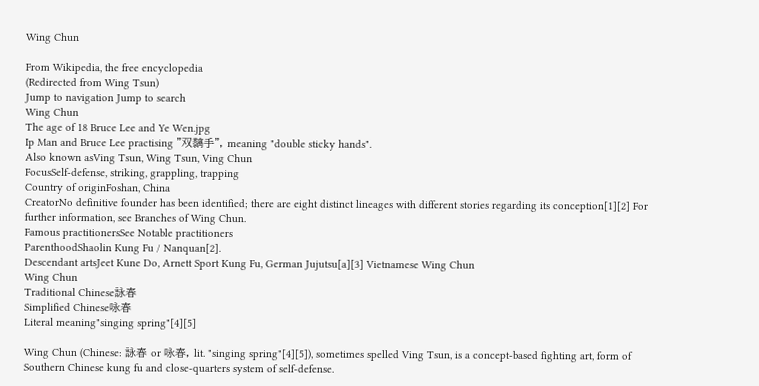Wing Chun

From Wikipedia, the free encyclopedia
(Redirected from Wing Tsun)
Jump to navigation Jump to search
Wing Chun
The age of 18 Bruce Lee and Ye Wen.jpg
Ip Man and Bruce Lee practising "双黐手", meaning "double sticky hands".
Also known asVing Tsun, Wing Tsun, Ving Chun
FocusSelf-defense, striking, grappling, trapping
Country of originFoshan, China
CreatorNo definitive founder has been identified; there are eight distinct lineages with different stories regarding its conception[1][2] For further information, see Branches of Wing Chun.
Famous practitionersSee Notable practitioners
ParenthoodShaolin Kung Fu / Nanquan[2].
Descendant artsJeet Kune Do, Arnett Sport Kung Fu, German Jujutsu[a][3] Vietnamese Wing Chun
Wing Chun
Traditional Chinese詠春
Simplified Chinese咏春
Literal meaning"singing spring"[4][5]

Wing Chun (Chinese: 詠春 or 咏春, lit. "singing spring"[4][5]), sometimes spelled Ving Tsun, is a concept-based fighting art, form of Southern Chinese kung fu and close-quarters system of self-defense.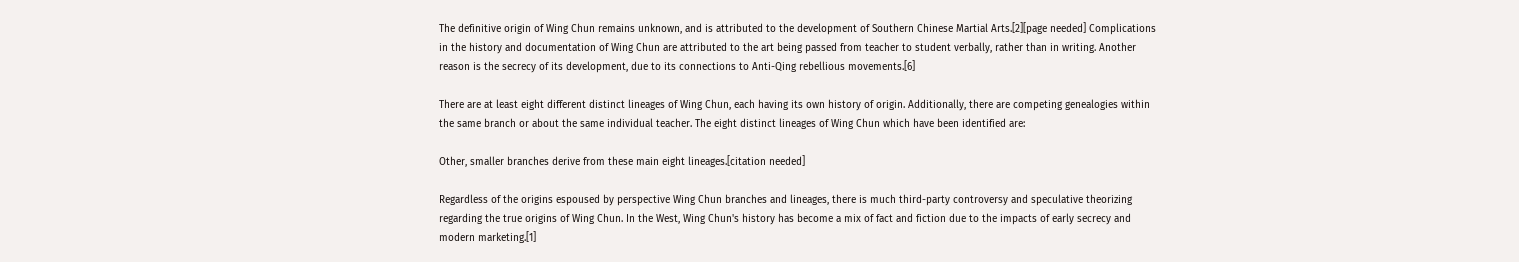The definitive origin of Wing Chun remains unknown, and is attributed to the development of Southern Chinese Martial Arts.[2][page needed] Complications in the history and documentation of Wing Chun are attributed to the art being passed from teacher to student verbally, rather than in writing. Another reason is the secrecy of its development, due to its connections to Anti-Qing rebellious movements.[6]

There are at least eight different distinct lineages of Wing Chun, each having its own history of origin. Additionally, there are competing genealogies within the same branch or about the same individual teacher. The eight distinct lineages of Wing Chun which have been identified are:

Other, smaller branches derive from these main eight lineages.[citation needed]

Regardless of the origins espoused by perspective Wing Chun branches and lineages, there is much third-party controversy and speculative theorizing regarding the true origins of Wing Chun. In the West, Wing Chun's history has become a mix of fact and fiction due to the impacts of early secrecy and modern marketing.[1]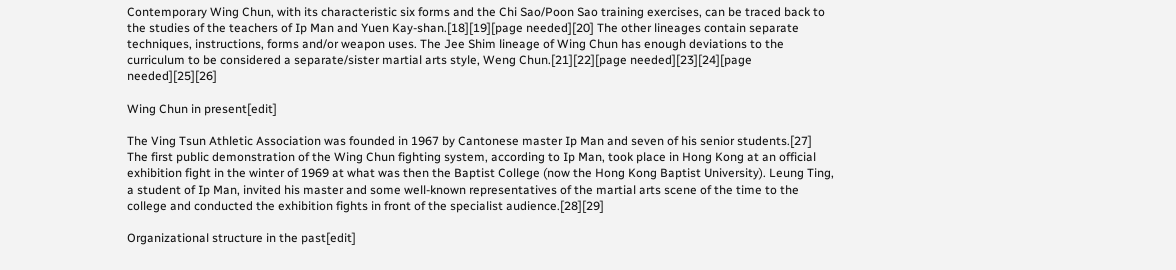Contemporary Wing Chun, with its characteristic six forms and the Chi Sao/Poon Sao training exercises, can be traced back to the studies of the teachers of Ip Man and Yuen Kay-shan.[18][19][page needed][20] The other lineages contain separate techniques, instructions, forms and/or weapon uses. The Jee Shim lineage of Wing Chun has enough deviations to the curriculum to be considered a separate/sister martial arts style, Weng Chun.[21][22][page needed][23][24][page needed][25][26]

Wing Chun in present[edit]

The Ving Tsun Athletic Association was founded in 1967 by Cantonese master Ip Man and seven of his senior students.[27] The first public demonstration of the Wing Chun fighting system, according to Ip Man, took place in Hong Kong at an official exhibition fight in the winter of 1969 at what was then the Baptist College (now the Hong Kong Baptist University). Leung Ting, a student of Ip Man, invited his master and some well-known representatives of the martial arts scene of the time to the college and conducted the exhibition fights in front of the specialist audience.[28][29]

Organizational structure in the past[edit]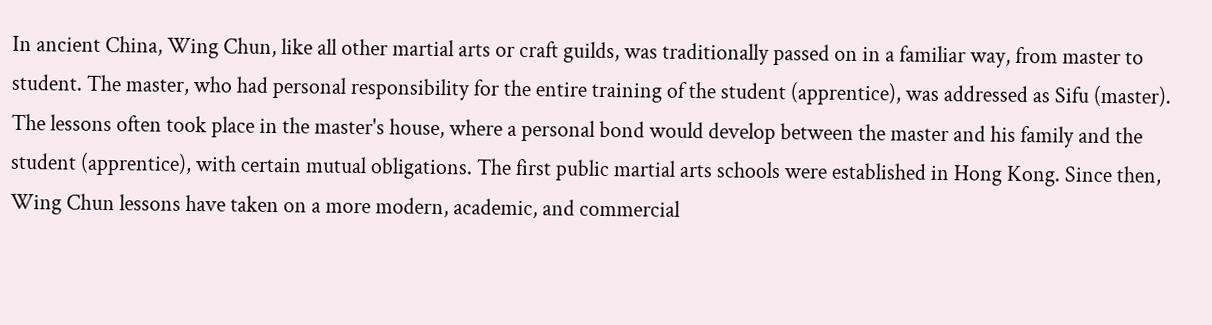In ancient China, Wing Chun, like all other martial arts or craft guilds, was traditionally passed on in a familiar way, from master to student. The master, who had personal responsibility for the entire training of the student (apprentice), was addressed as Sifu (master). The lessons often took place in the master's house, where a personal bond would develop between the master and his family and the student (apprentice), with certain mutual obligations. The first public martial arts schools were established in Hong Kong. Since then, Wing Chun lessons have taken on a more modern, academic, and commercial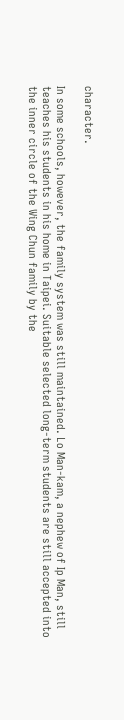character.

In some schools, however, the family system was still maintained. Lo Man-kam, a nephew of Ip Man, still teaches his students in his home in Taipei. Suitable selected long-term students are still accepted into the inner circle of the Wing Chun family by the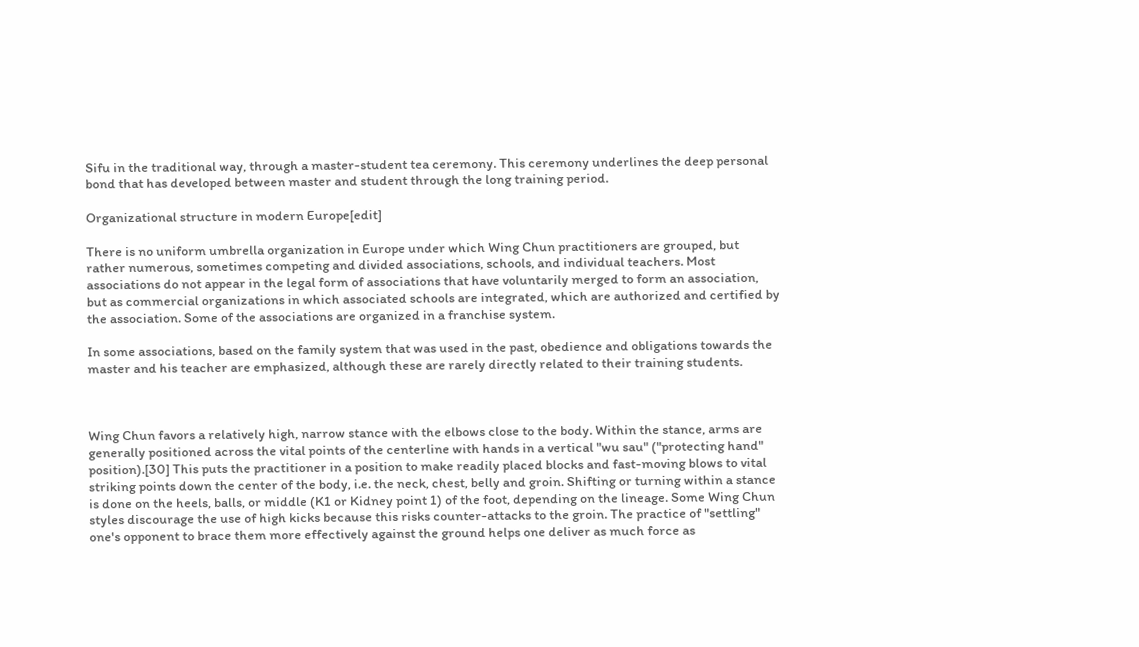Sifu in the traditional way, through a master-student tea ceremony. This ceremony underlines the deep personal bond that has developed between master and student through the long training period.

Organizational structure in modern Europe[edit]

There is no uniform umbrella organization in Europe under which Wing Chun practitioners are grouped, but rather numerous, sometimes competing and divided associations, schools, and individual teachers. Most associations do not appear in the legal form of associations that have voluntarily merged to form an association, but as commercial organizations in which associated schools are integrated, which are authorized and certified by the association. Some of the associations are organized in a franchise system.

In some associations, based on the family system that was used in the past, obedience and obligations towards the master and his teacher are emphasized, although these are rarely directly related to their training students.



Wing Chun favors a relatively high, narrow stance with the elbows close to the body. Within the stance, arms are generally positioned across the vital points of the centerline with hands in a vertical "wu sau" ("protecting hand" position).[30] This puts the practitioner in a position to make readily placed blocks and fast-moving blows to vital striking points down the center of the body, i.e. the neck, chest, belly and groin. Shifting or turning within a stance is done on the heels, balls, or middle (K1 or Kidney point 1) of the foot, depending on the lineage. Some Wing Chun styles discourage the use of high kicks because this risks counter-attacks to the groin. The practice of "settling" one's opponent to brace them more effectively against the ground helps one deliver as much force as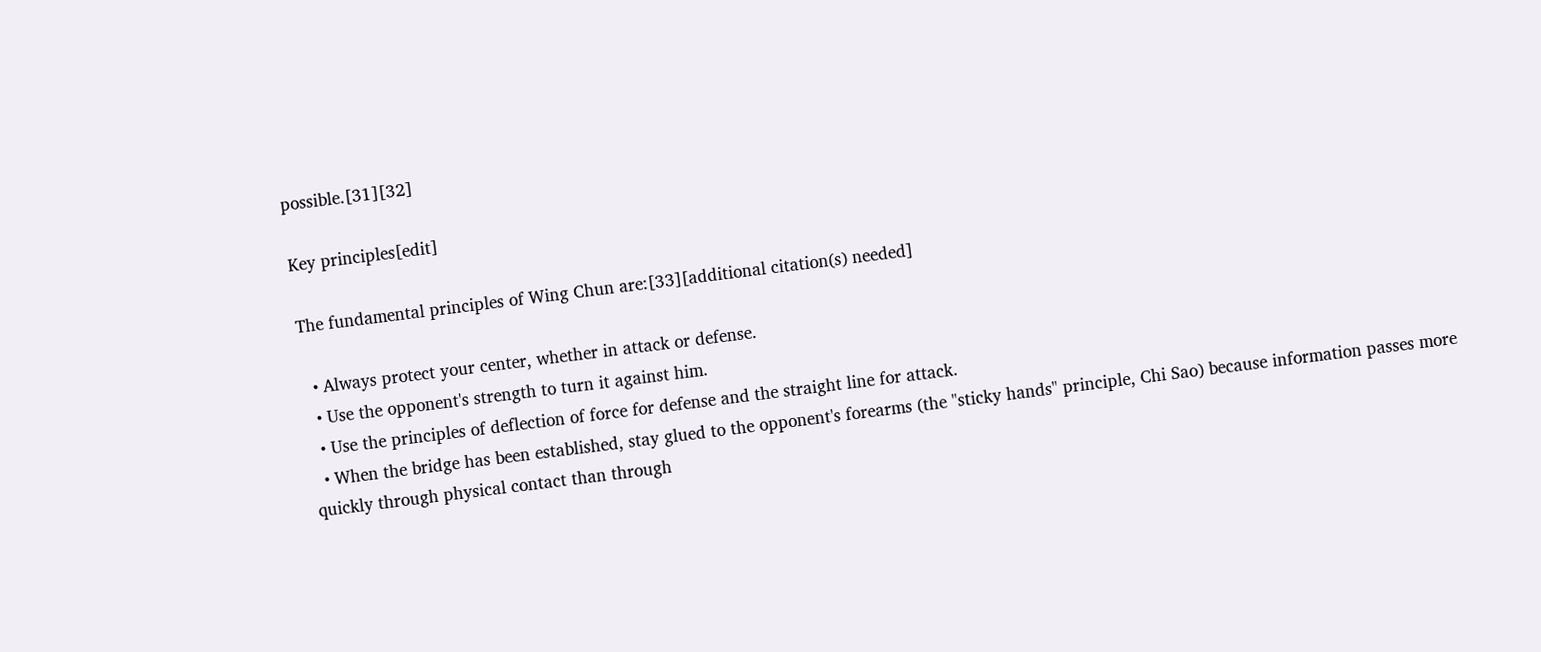possible.[31][32]

Key principles[edit]

The fundamental principles of Wing Chun are:[33][additional citation(s) needed]

  • Always protect your center, whether in attack or defense.
  • Use the opponent's strength to turn it against him.
  • Use the principles of deflection of force for defense and the straight line for attack.
  • When the bridge has been established, stay glued to the opponent's forearms (the "sticky hands" principle, Chi Sao) because information passes more quickly through physical contact than through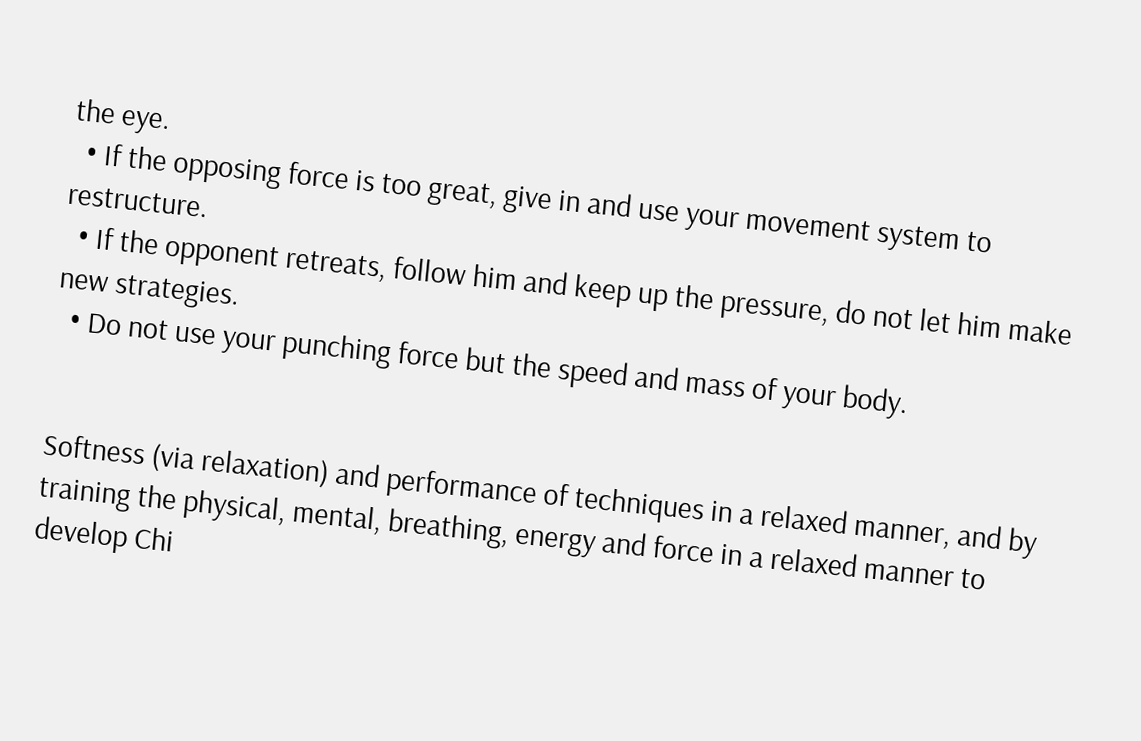the eye.
  • If the opposing force is too great, give in and use your movement system to restructure.
  • If the opponent retreats, follow him and keep up the pressure, do not let him make new strategies.
  • Do not use your punching force but the speed and mass of your body.


Softness (via relaxation) and performance of techniques in a relaxed manner, and by training the physical, mental, breathing, energy and force in a relaxed manner to develop Chi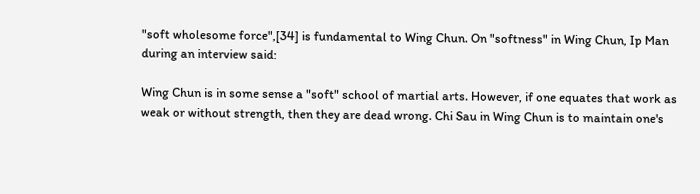"soft wholesome force",[34] is fundamental to Wing Chun. On "softness" in Wing Chun, Ip Man during an interview said:

Wing Chun is in some sense a "soft" school of martial arts. However, if one equates that work as weak or without strength, then they are dead wrong. Chi Sau in Wing Chun is to maintain one's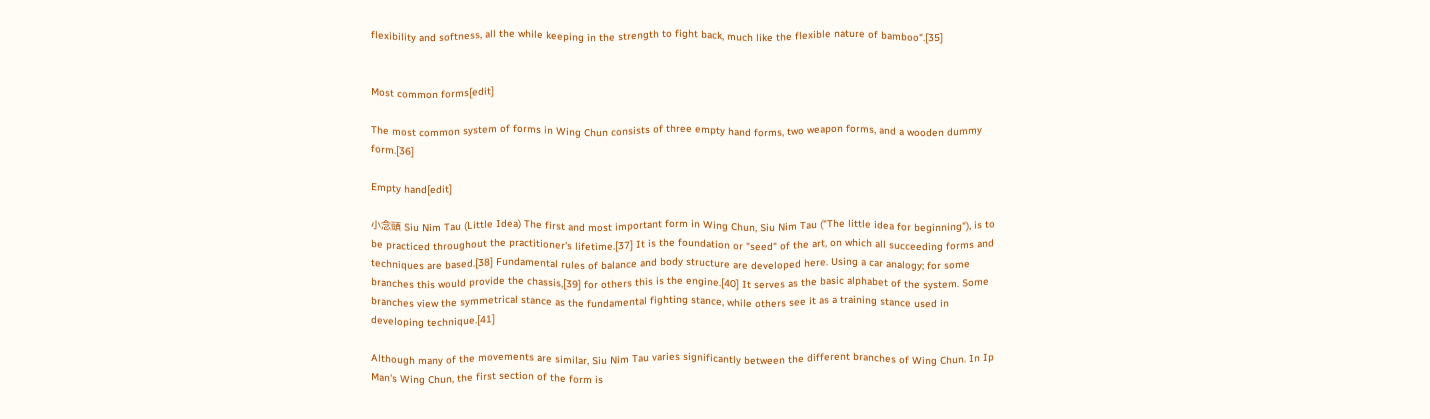flexibility and softness, all the while keeping in the strength to fight back, much like the flexible nature of bamboo".[35]


Most common forms[edit]

The most common system of forms in Wing Chun consists of three empty hand forms, two weapon forms, and a wooden dummy form.[36]

Empty hand[edit]

小念頭 Siu Nim Tau (Little Idea) The first and most important form in Wing Chun, Siu Nim Tau ("The little idea for beginning"), is to be practiced throughout the practitioner's lifetime.[37] It is the foundation or "seed" of the art, on which all succeeding forms and techniques are based.[38] Fundamental rules of balance and body structure are developed here. Using a car analogy; for some branches this would provide the chassis,[39] for others this is the engine.[40] It serves as the basic alphabet of the system. Some branches view the symmetrical stance as the fundamental fighting stance, while others see it as a training stance used in developing technique.[41]

Although many of the movements are similar, Siu Nim Tau varies significantly between the different branches of Wing Chun. In Ip Man's Wing Chun, the first section of the form is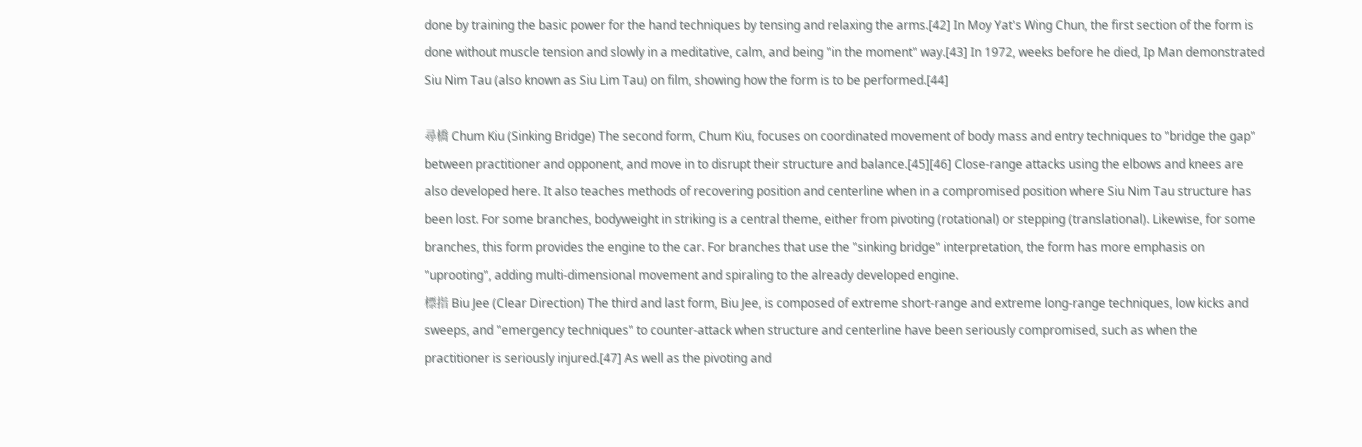done by training the basic power for the hand techniques by tensing and relaxing the arms.[42] In Moy Yat's Wing Chun, the first section of the form is done without muscle tension and slowly in a meditative, calm, and being "in the moment" way.[43] In 1972, weeks before he died, Ip Man demonstrated Siu Nim Tau (also known as Siu Lim Tau) on film, showing how the form is to be performed.[44]

尋橋 Chum Kiu (Sinking Bridge) The second form, Chum Kiu, focuses on coordinated movement of body mass and entry techniques to "bridge the gap" between practitioner and opponent, and move in to disrupt their structure and balance.[45][46] Close-range attacks using the elbows and knees are also developed here. It also teaches methods of recovering position and centerline when in a compromised position where Siu Nim Tau structure has been lost. For some branches, bodyweight in striking is a central theme, either from pivoting (rotational) or stepping (translational). Likewise, for some branches, this form provides the engine to the car. For branches that use the "sinking bridge" interpretation, the form has more emphasis on "uprooting", adding multi-dimensional movement and spiraling to the already developed engine.
標指 Biu Jee (Clear Direction) The third and last form, Biu Jee, is composed of extreme short-range and extreme long-range techniques, low kicks and sweeps, and "emergency techniques" to counter-attack when structure and centerline have been seriously compromised, such as when the practitioner is seriously injured.[47] As well as the pivoting and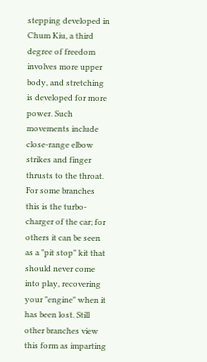stepping developed in Chum Kiu, a third degree of freedom involves more upper body, and stretching is developed for more power. Such movements include close-range elbow strikes and finger thrusts to the throat. For some branches this is the turbo-charger of the car; for others it can be seen as a "pit stop" kit that should never come into play, recovering your "engine" when it has been lost. Still other branches view this form as imparting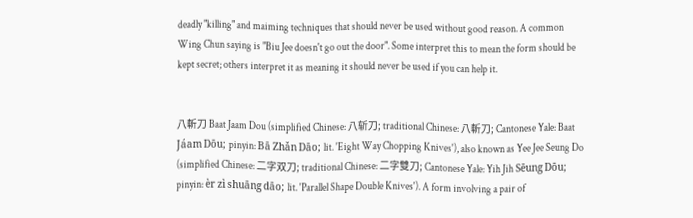deadly "killing" and maiming techniques that should never be used without good reason. A common Wing Chun saying is "Biu Jee doesn't go out the door". Some interpret this to mean the form should be kept secret; others interpret it as meaning it should never be used if you can help it.


八斬刀 Baat Jaam Dou (simplified Chinese: 八斩刀; traditional Chinese: 八斬刀; Cantonese Yale: Baat Jáam Dōu; pinyin: Bā Zhǎn Dāo; lit. 'Eight Way Chopping Knives'), also known as Yee Jee Seung Do (simplified Chinese: 二字双刀; traditional Chinese: 二字雙刀; Cantonese Yale: Yih Jih Sēung Dōu; pinyin: èr zì shuāng dāo; lit. 'Parallel Shape Double Knives'). A form involving a pair of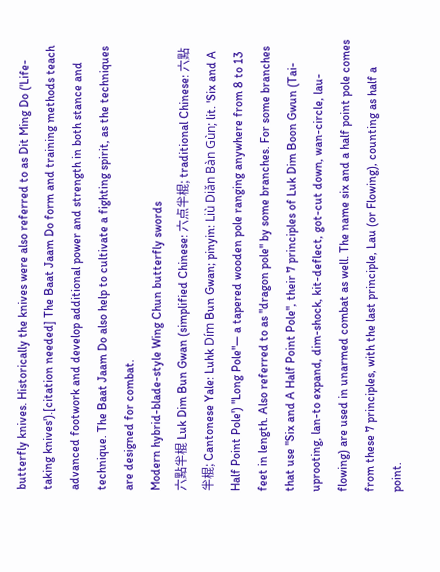butterfly knives. Historically the knives were also referred to as Dit Ming Do ('Life-taking knives').[citation needed] The Baat Jaam Do form and training methods teach advanced footwork and develop additional power and strength in both stance and technique. The Baat Jaam Do also help to cultivate a fighting spirit, as the techniques are designed for combat.
Modern hybrid-blade-style Wing Chun butterfly swords
六點半棍 Luk Dim Bun Gwan (simplified Chinese: 六点半棍; traditional Chinese: 六點半棍; Cantonese Yale: Luhk Dím Bun Gwan; pinyin: Liù Diǎn Bàn Gùn; lit. 'Six and A Half Point Pole') "Long Pole"— a tapered wooden pole ranging anywhere from 8 to 13 feet in length. Also referred to as "dragon pole" by some branches. For some branches that use "Six and A Half Point Pole", their 7 principles of Luk Dim Boon Gwun (Tai-uprooting, lan-to expand, dim-shock, kit-deflect, got-cut down, wan-circle, lau-flowing) are used in unarmed combat as well. The name six and a half point pole comes from these 7 principles, with the last principle, Lau (or Flowing), counting as half a point.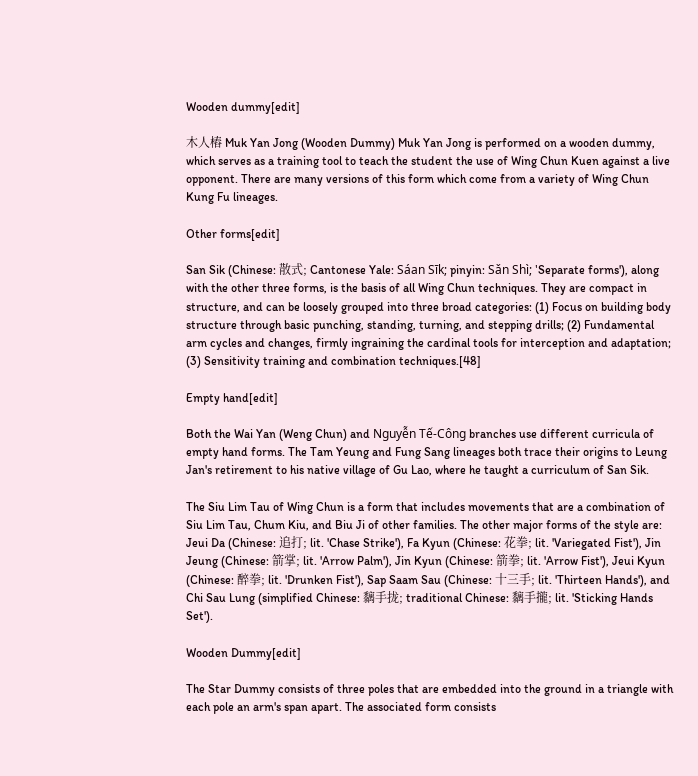Wooden dummy[edit]

木人樁 Muk Yan Jong (Wooden Dummy) Muk Yan Jong is performed on a wooden dummy, which serves as a training tool to teach the student the use of Wing Chun Kuen against a live opponent. There are many versions of this form which come from a variety of Wing Chun Kung Fu lineages.

Other forms[edit]

San Sik (Chinese: 散式; Cantonese Yale: Sáan Sīk; pinyin: Sǎn Shì; 'Separate forms'), along with the other three forms, is the basis of all Wing Chun techniques. They are compact in structure, and can be loosely grouped into three broad categories: (1) Focus on building body structure through basic punching, standing, turning, and stepping drills; (2) Fundamental arm cycles and changes, firmly ingraining the cardinal tools for interception and adaptation; (3) Sensitivity training and combination techniques.[48]

Empty hand[edit]

Both the Wai Yan (Weng Chun) and Nguyễn Tế-Công branches use different curricula of empty hand forms. The Tam Yeung and Fung Sang lineages both trace their origins to Leung Jan's retirement to his native village of Gu Lao, where he taught a curriculum of San Sik.

The Siu Lim Tau of Wing Chun is a form that includes movements that are a combination of Siu Lim Tau, Chum Kiu, and Biu Ji of other families. The other major forms of the style are: Jeui Da (Chinese: 追打; lit. 'Chase Strike'), Fa Kyun (Chinese: 花拳; lit. 'Variegated Fist'), Jin Jeung (Chinese: 箭掌; lit. 'Arrow Palm'), Jin Kyun (Chinese: 箭拳; lit. 'Arrow Fist'), Jeui Kyun (Chinese: 醉拳; lit. 'Drunken Fist'), Sap Saam Sau (Chinese: 十三手; lit. 'Thirteen Hands'), and Chi Sau Lung (simplified Chinese: 黐手拢; traditional Chinese: 黐手攏; lit. 'Sticking Hands Set').

Wooden Dummy[edit]

The Star Dummy consists of three poles that are embedded into the ground in a triangle with each pole an arm's span apart. The associated form consists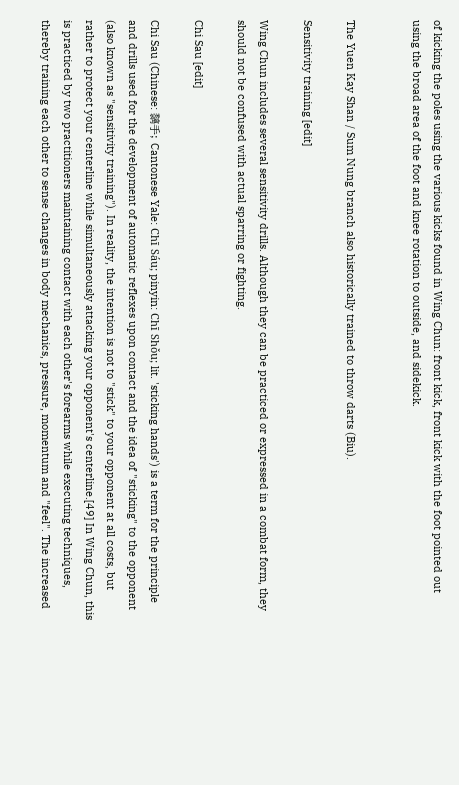of kicking the poles using the various kicks found in Wing Chun: front kick, front kick with the foot pointed out using the broad area of the foot and knee rotation to outside, and sidekick.


The Yuen Kay Shan / Sum Nung branch also historically trained to throw darts (Biu).

Sensitivity training [edit]

Wing Chun includes several sensitivity drills. Although they can be practiced or expressed in a combat form, they should not be confused with actual sparring or fighting.

Chi Sau [edit]

Chi Sau (Chinese: 黐手; Cantonese Yale: Chī Sáu; pinyin: Chī Shǒu; lit. 'sticking hands') is a term for the principle and drills used for the development of automatic reflexes upon contact and the idea of "sticking" to the opponent (also known as "sensitivity training"). In reality, the intention is not to "stick" to your opponent at all costs, but rather to protect your centerline while simultaneously attacking your opponent's centerline.[49] In Wing Chun, this is practiced by two practitioners maintaining contact with each other's forearms while executing techniques, thereby training each other to sense changes in body mechanics, pressure, momentum and "feel". The increased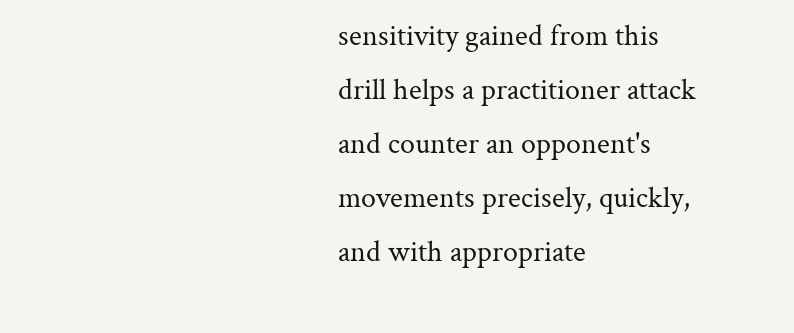sensitivity gained from this drill helps a practitioner attack and counter an opponent's movements precisely, quickly, and with appropriate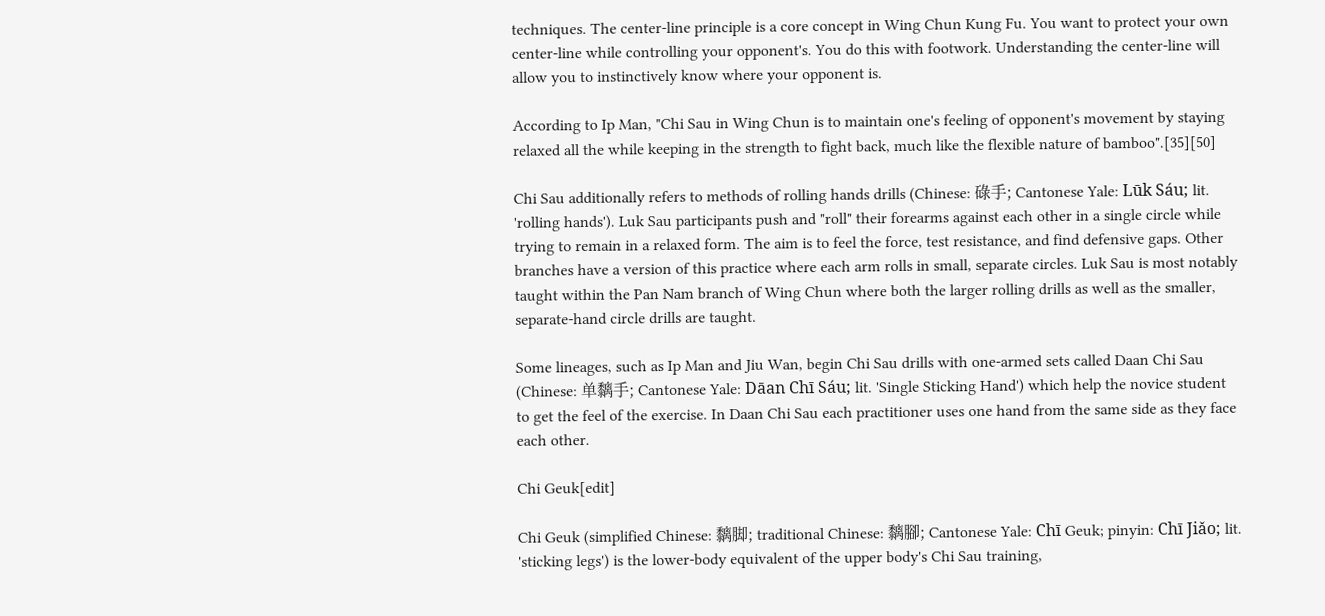techniques. The center-line principle is a core concept in Wing Chun Kung Fu. You want to protect your own center-line while controlling your opponent's. You do this with footwork. Understanding the center-line will allow you to instinctively know where your opponent is.

According to Ip Man, "Chi Sau in Wing Chun is to maintain one's feeling of opponent's movement by staying relaxed all the while keeping in the strength to fight back, much like the flexible nature of bamboo".[35][50]

Chi Sau additionally refers to methods of rolling hands drills (Chinese: 碌手; Cantonese Yale: Lūk Sáu; lit. 'rolling hands'). Luk Sau participants push and "roll" their forearms against each other in a single circle while trying to remain in a relaxed form. The aim is to feel the force, test resistance, and find defensive gaps. Other branches have a version of this practice where each arm rolls in small, separate circles. Luk Sau is most notably taught within the Pan Nam branch of Wing Chun where both the larger rolling drills as well as the smaller, separate-hand circle drills are taught.

Some lineages, such as Ip Man and Jiu Wan, begin Chi Sau drills with one-armed sets called Daan Chi Sau (Chinese: 单黐手; Cantonese Yale: Dāan Chī Sáu; lit. 'Single Sticking Hand') which help the novice student to get the feel of the exercise. In Daan Chi Sau each practitioner uses one hand from the same side as they face each other.

Chi Geuk[edit]

Chi Geuk (simplified Chinese: 黐脚; traditional Chinese: 黐腳; Cantonese Yale: Chī Geuk; pinyin: Chī Jiǎo; lit. 'sticking legs') is the lower-body equivalent of the upper body's Chi Sau training,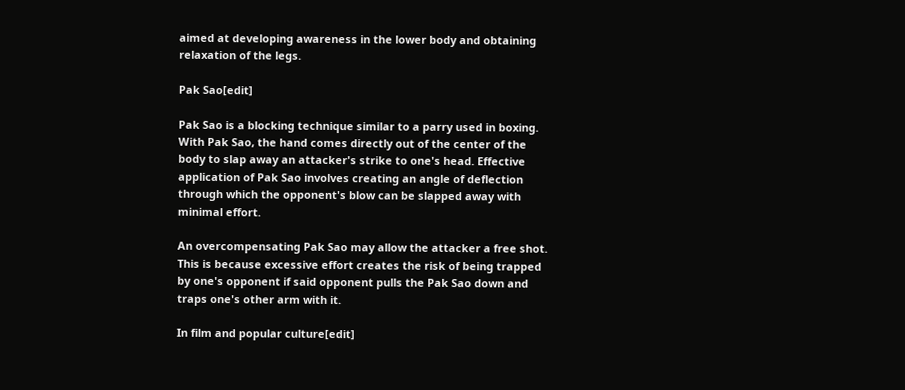aimed at developing awareness in the lower body and obtaining relaxation of the legs.

Pak Sao[edit]

Pak Sao is a blocking technique similar to a parry used in boxing. With Pak Sao, the hand comes directly out of the center of the body to slap away an attacker's strike to one's head. Effective application of Pak Sao involves creating an angle of deflection through which the opponent's blow can be slapped away with minimal effort.

An overcompensating Pak Sao may allow the attacker a free shot. This is because excessive effort creates the risk of being trapped by one's opponent if said opponent pulls the Pak Sao down and traps one's other arm with it.

In film and popular culture[edit]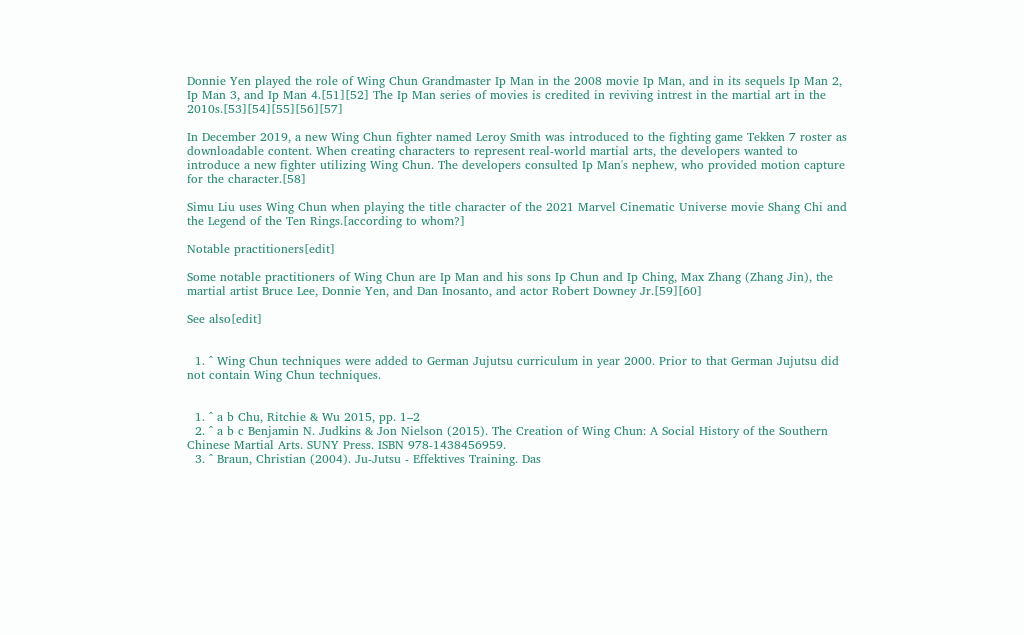Donnie Yen played the role of Wing Chun Grandmaster Ip Man in the 2008 movie Ip Man, and in its sequels Ip Man 2, Ip Man 3, and Ip Man 4.[51][52] The Ip Man series of movies is credited in reviving intrest in the martial art in the 2010s.[53][54][55][56][57]

In December 2019, a new Wing Chun fighter named Leroy Smith was introduced to the fighting game Tekken 7 roster as downloadable content. When creating characters to represent real-world martial arts, the developers wanted to introduce a new fighter utilizing Wing Chun. The developers consulted Ip Man's nephew, who provided motion capture for the character.[58]

Simu Liu uses Wing Chun when playing the title character of the 2021 Marvel Cinematic Universe movie Shang Chi and the Legend of the Ten Rings.[according to whom?]

Notable practitioners[edit]

Some notable practitioners of Wing Chun are Ip Man and his sons Ip Chun and Ip Ching, Max Zhang (Zhang Jin), the martial artist Bruce Lee, Donnie Yen, and Dan Inosanto, and actor Robert Downey Jr.[59][60]

See also[edit]


  1. ^ Wing Chun techniques were added to German Jujutsu curriculum in year 2000. Prior to that German Jujutsu did not contain Wing Chun techniques.


  1. ^ a b Chu, Ritchie & Wu 2015, pp. 1–2
  2. ^ a b c Benjamin N. Judkins & Jon Nielson (2015). The Creation of Wing Chun: A Social History of the Southern Chinese Martial Arts. SUNY Press. ISBN 978-1438456959.
  3. ^ Braun, Christian (2004). Ju-Jutsu - Effektives Training. Das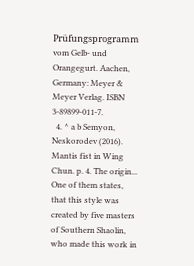Prüfungsprogramm vom Gelb- und Orangegurt. Aachen, Germany: Meyer & Meyer Verlag. ISBN 3-89899-011-7.
  4. ^ a b Semyon, Neskorodev (2016). Mantis fist in Wing Chun. p. 4. The origin... One of them states, that this style was created by five masters of Southern Shaolin, who made this work in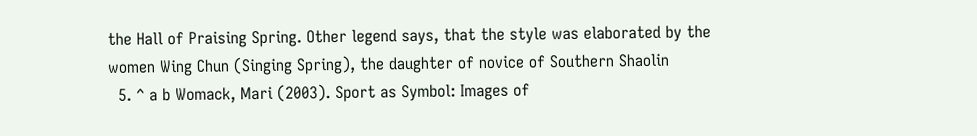the Hall of Praising Spring. Other legend says, that the style was elaborated by the women Wing Chun (Singing Spring), the daughter of novice of Southern Shaolin
  5. ^ a b Womack, Mari (2003). Sport as Symbol: Images of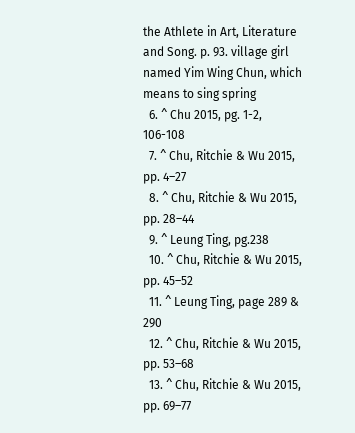the Athlete in Art, Literature and Song. p. 93. village girl named Yim Wing Chun, which means to sing spring
  6. ^ Chu 2015, pg. 1-2, 106-108
  7. ^ Chu, Ritchie & Wu 2015, pp. 4–27
  8. ^ Chu, Ritchie & Wu 2015, pp. 28–44
  9. ^ Leung Ting, pg.238
  10. ^ Chu, Ritchie & Wu 2015, pp. 45–52
  11. ^ Leung Ting, page 289 & 290
  12. ^ Chu, Ritchie & Wu 2015, pp. 53–68
  13. ^ Chu, Ritchie & Wu 2015, pp. 69–77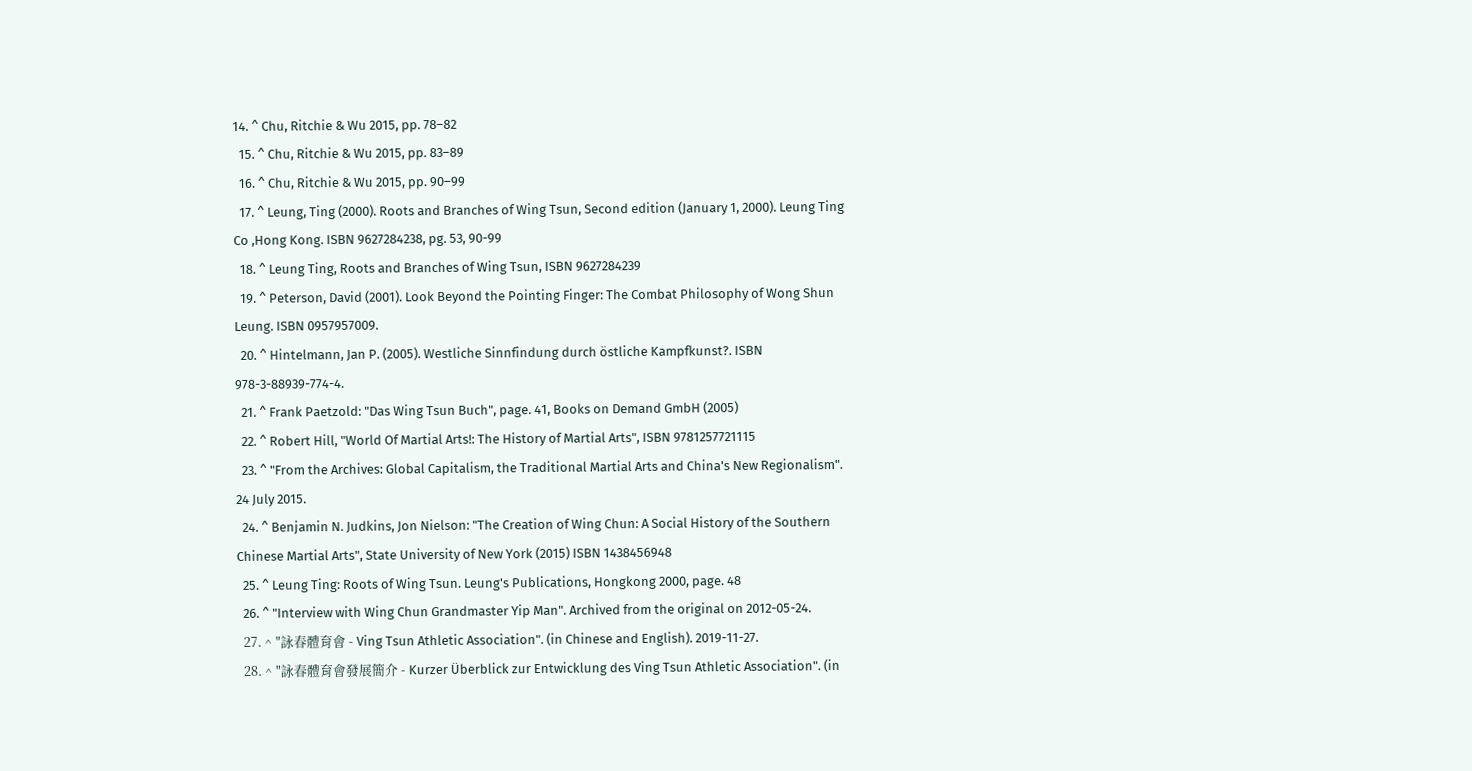14. ^ Chu, Ritchie & Wu 2015, pp. 78–82
  15. ^ Chu, Ritchie & Wu 2015, pp. 83–89
  16. ^ Chu, Ritchie & Wu 2015, pp. 90–99
  17. ^ Leung, Ting (2000). Roots and Branches of Wing Tsun, Second edition (January 1, 2000). Leung Ting Co ,Hong Kong. ISBN 9627284238, pg. 53, 90-99
  18. ^ Leung Ting, Roots and Branches of Wing Tsun, ISBN 9627284239
  19. ^ Peterson, David (2001). Look Beyond the Pointing Finger: The Combat Philosophy of Wong Shun Leung. ISBN 0957957009.
  20. ^ Hintelmann, Jan P. (2005). Westliche Sinnfindung durch östliche Kampfkunst?. ISBN 978-3-88939-774-4.
  21. ^ Frank Paetzold: "Das Wing Tsun Buch", page. 41, Books on Demand GmbH (2005)
  22. ^ Robert Hill, "World Of Martial Arts!: The History of Martial Arts", ISBN 9781257721115
  23. ^ "From the Archives: Global Capitalism, the Traditional Martial Arts and China's New Regionalism". 24 July 2015.
  24. ^ Benjamin N. Judkins, Jon Nielson: "The Creation of Wing Chun: A Social History of the Southern Chinese Martial Arts", State University of New York (2015) ISBN 1438456948
  25. ^ Leung Ting: Roots of Wing Tsun. Leung's Publications, Hongkong 2000, page. 48
  26. ^ "Interview with Wing Chun Grandmaster Yip Man". Archived from the original on 2012-05-24.
  27. ^ "詠春體育會 - Ving Tsun Athletic Association". (in Chinese and English). 2019-11-27.
  28. ^ "詠春體育會發展簡介 - Kurzer Überblick zur Entwicklung des Ving Tsun Athletic Association". (in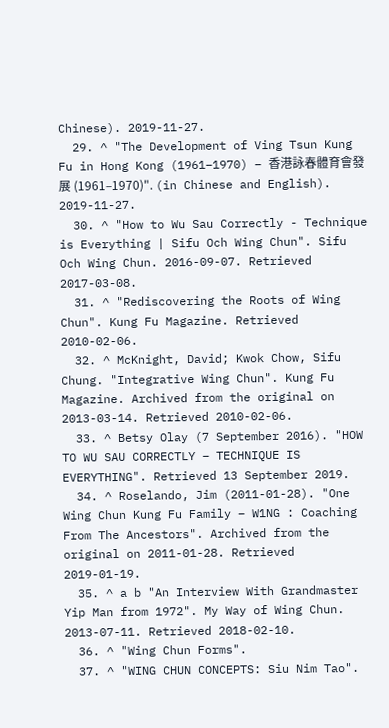Chinese). 2019-11-27.
  29. ^ "The Development of Ving Tsun Kung Fu in Hong Kong (1961–1970) – 香港詠春體育會發展 (1961–1970)". (in Chinese and English). 2019-11-27.
  30. ^ "How to Wu Sau Correctly - Technique is Everything | Sifu Och Wing Chun". Sifu Och Wing Chun. 2016-09-07. Retrieved 2017-03-08.
  31. ^ "Rediscovering the Roots of Wing Chun". Kung Fu Magazine. Retrieved 2010-02-06.
  32. ^ McKnight, David; Kwok Chow, Sifu Chung. "Integrative Wing Chun". Kung Fu Magazine. Archived from the original on 2013-03-14. Retrieved 2010-02-06.
  33. ^ Betsy Olay (7 September 2016). "HOW TO WU SAU CORRECTLY – TECHNIQUE IS EVERYTHING". Retrieved 13 September 2019.
  34. ^ Roselando, Jim (2011-01-28). "One Wing Chun Kung Fu Family – W1NG : Coaching From The Ancestors". Archived from the original on 2011-01-28. Retrieved 2019-01-19.
  35. ^ a b "An Interview With Grandmaster Yip Man from 1972". My Way of Wing Chun. 2013-07-11. Retrieved 2018-02-10.
  36. ^ "Wing Chun Forms".
  37. ^ "WING CHUN CONCEPTS: Siu Nim Tao".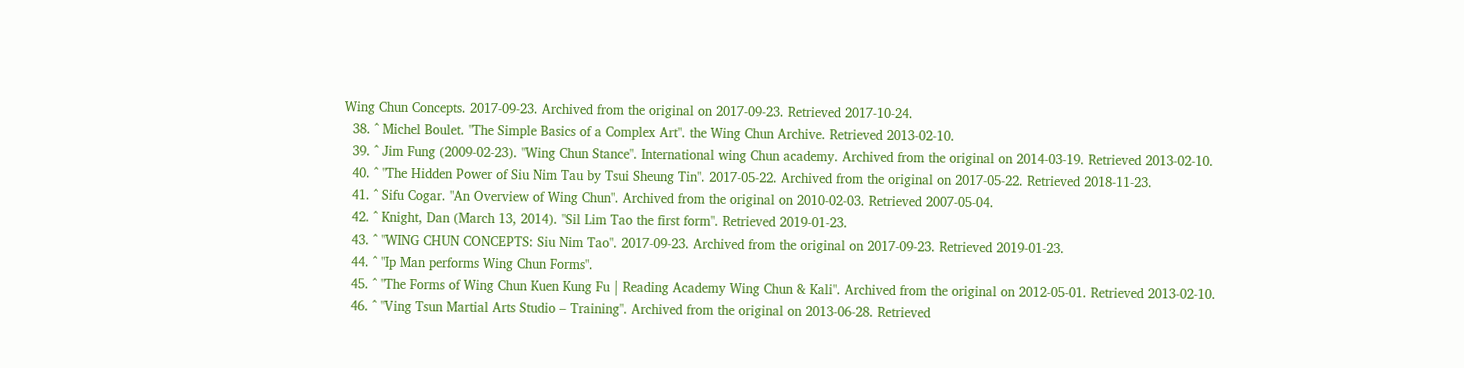Wing Chun Concepts. 2017-09-23. Archived from the original on 2017-09-23. Retrieved 2017-10-24.
  38. ^ Michel Boulet. "The Simple Basics of a Complex Art". the Wing Chun Archive. Retrieved 2013-02-10.
  39. ^ Jim Fung (2009-02-23). "Wing Chun Stance". International wing Chun academy. Archived from the original on 2014-03-19. Retrieved 2013-02-10.
  40. ^ "The Hidden Power of Siu Nim Tau by Tsui Sheung Tin". 2017-05-22. Archived from the original on 2017-05-22. Retrieved 2018-11-23.
  41. ^ Sifu Cogar. "An Overview of Wing Chun". Archived from the original on 2010-02-03. Retrieved 2007-05-04.
  42. ^ Knight, Dan (March 13, 2014). "Sil Lim Tao the first form". Retrieved 2019-01-23.
  43. ^ "WING CHUN CONCEPTS: Siu Nim Tao". 2017-09-23. Archived from the original on 2017-09-23. Retrieved 2019-01-23.
  44. ^ "Ip Man performs Wing Chun Forms".
  45. ^ "The Forms of Wing Chun Kuen Kung Fu | Reading Academy Wing Chun & Kali". Archived from the original on 2012-05-01. Retrieved 2013-02-10.
  46. ^ "Ving Tsun Martial Arts Studio – Training". Archived from the original on 2013-06-28. Retrieved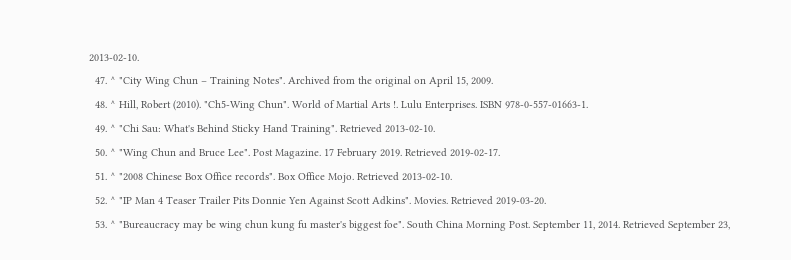2013-02-10.
  47. ^ "City Wing Chun – Training Notes". Archived from the original on April 15, 2009.
  48. ^ Hill, Robert (2010). "Ch5-Wing Chun". World of Martial Arts !. Lulu Enterprises. ISBN 978-0-557-01663-1.
  49. ^ "Chi Sau: What's Behind Sticky Hand Training". Retrieved 2013-02-10.
  50. ^ "Wing Chun and Bruce Lee". Post Magazine. 17 February 2019. Retrieved 2019-02-17.
  51. ^ "2008 Chinese Box Office records". Box Office Mojo. Retrieved 2013-02-10.
  52. ^ "IP Man 4 Teaser Trailer Pits Donnie Yen Against Scott Adkins". Movies. Retrieved 2019-03-20.
  53. ^ "Bureaucracy may be wing chun kung fu master's biggest foe". South China Morning Post. September 11, 2014. Retrieved September 23,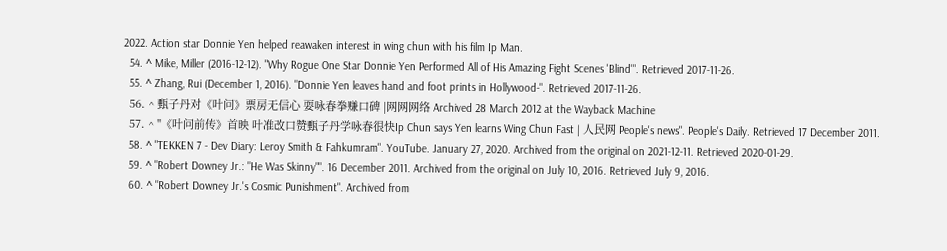2022. Action star Donnie Yen helped reawaken interest in wing chun with his film Ip Man.
  54. ^ Mike, Miller (2016-12-12). "Why Rogue One Star Donnie Yen Performed All of His Amazing Fight Scenes 'Blind'". Retrieved 2017-11-26.
  55. ^ Zhang, Rui (December 1, 2016). "Donnie Yen leaves hand and foot prints in Hollywood-". Retrieved 2017-11-26.
  56. ^ 甄子丹对《叶问》票房无信心 耍咏春拳赚口碑 |网网网络 Archived 28 March 2012 at the Wayback Machine
  57. ^ "《叶问前传》首映 叶准改口赞甄子丹学咏春很快Ip Chun says Yen learns Wing Chun Fast | 人民网 People's news". People's Daily. Retrieved 17 December 2011.
  58. ^ "TEKKEN 7 - Dev Diary: Leroy Smith & Fahkumram". YouTube. January 27, 2020. Archived from the original on 2021-12-11. Retrieved 2020-01-29.
  59. ^ "Robert Downey Jr.: "He Was Skinny"". 16 December 2011. Archived from the original on July 10, 2016. Retrieved July 9, 2016.
  60. ^ "Robert Downey Jr.'s Cosmic Punishment". Archived from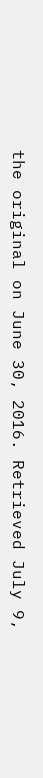the original on June 30, 2016. Retrieved July 9,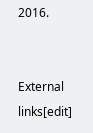2016.


External links[edit]